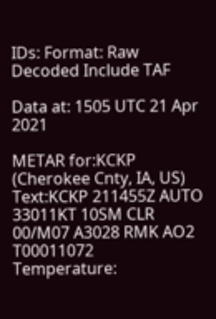IDs: Format: Raw Decoded Include TAF

Data at: 1505 UTC 21 Apr 2021

METAR for:KCKP (Cherokee Cnty, IA, US)
Text:KCKP 211455Z AUTO 33011KT 10SM CLR 00/M07 A3028 RMK AO2 T00011072
Temperature: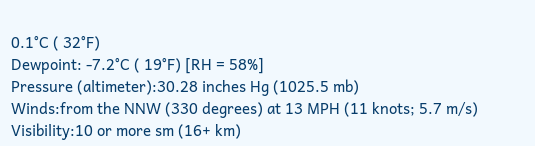0.1°C ( 32°F)
Dewpoint: -7.2°C ( 19°F) [RH = 58%]
Pressure (altimeter):30.28 inches Hg (1025.5 mb)
Winds:from the NNW (330 degrees) at 13 MPH (11 knots; 5.7 m/s)
Visibility:10 or more sm (16+ km)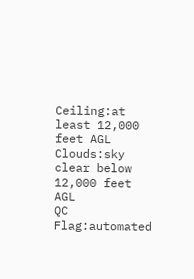Ceiling:at least 12,000 feet AGL
Clouds:sky clear below 12,000 feet AGL
QC Flag:automated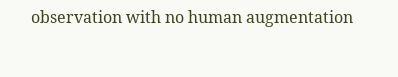observation with no human augmentation